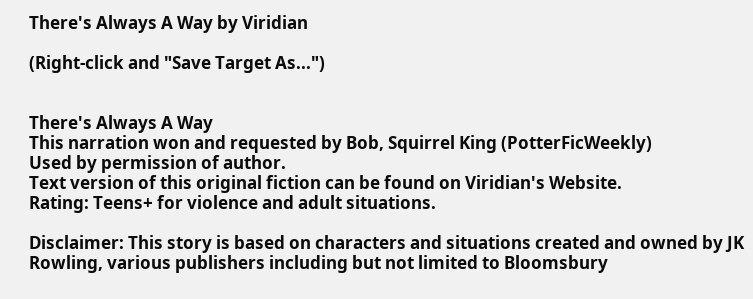There's Always A Way by Viridian

(Right-click and "Save Target As...")


There's Always A Way
This narration won and requested by Bob, Squirrel King (PotterFicWeekly)
Used by permission of author.
Text version of this original fiction can be found on Viridian's Website.
Rating: Teens+ for violence and adult situations.

Disclaimer: This story is based on characters and situations created and owned by JK Rowling, various publishers including but not limited to Bloomsbury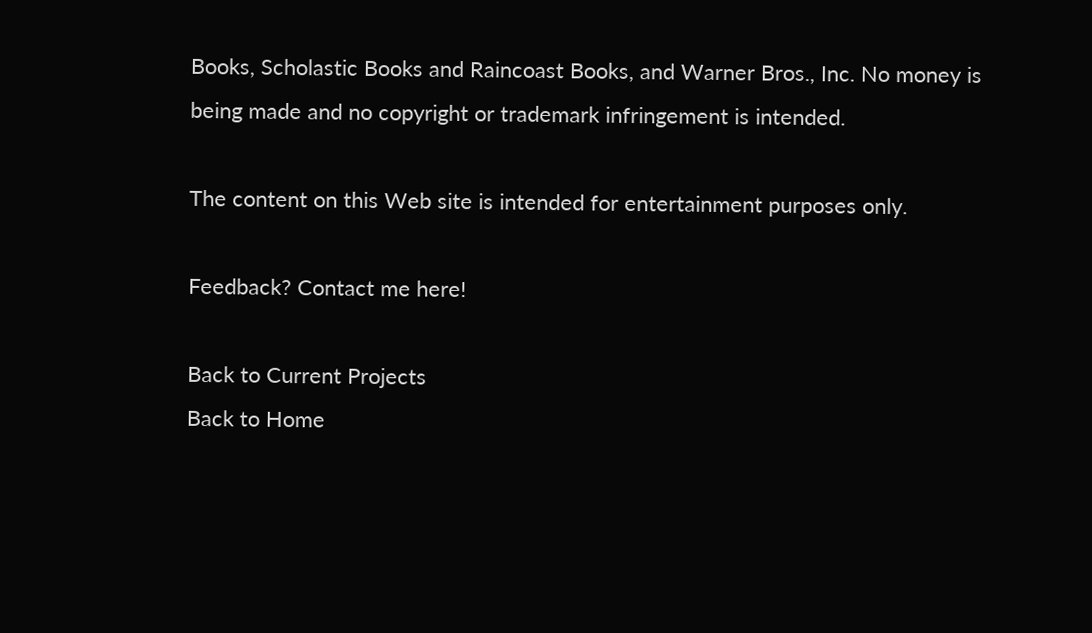Books, Scholastic Books and Raincoast Books, and Warner Bros., Inc. No money is being made and no copyright or trademark infringement is intended.

The content on this Web site is intended for entertainment purposes only.

Feedback? Contact me here!

Back to Current Projects
Back to Home